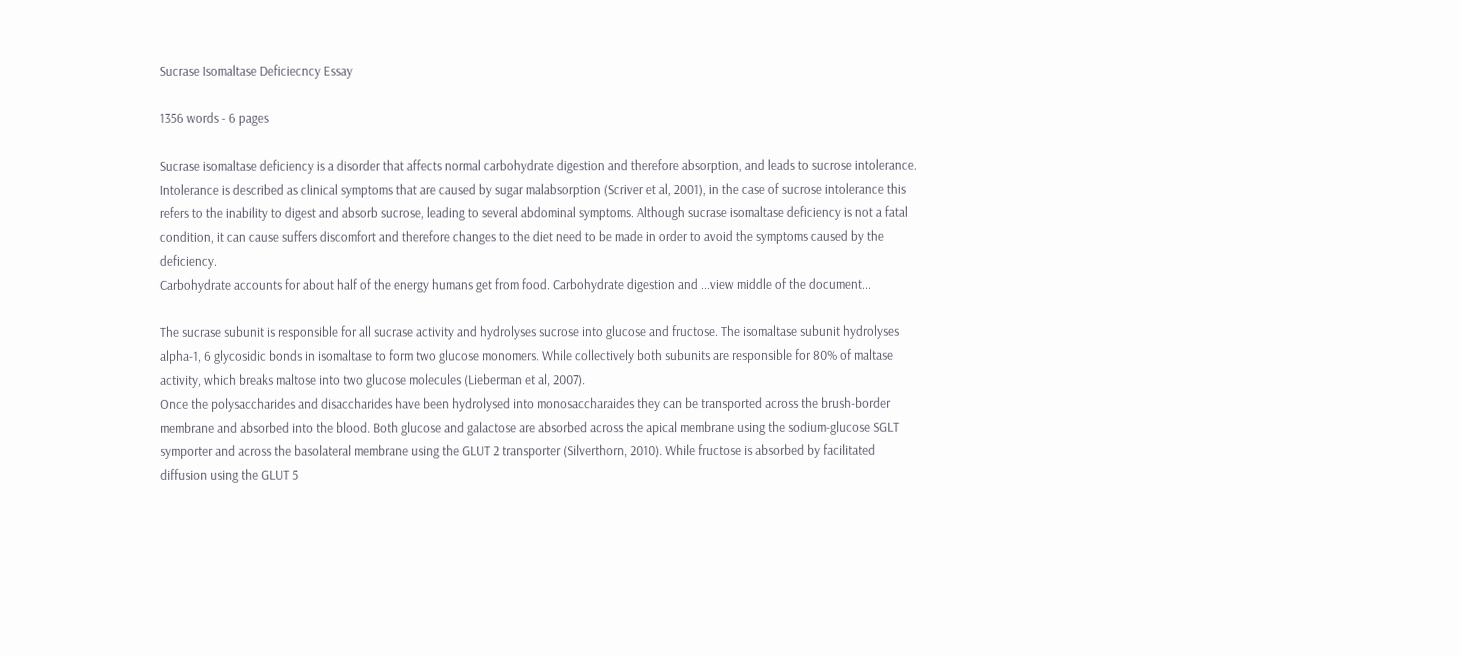Sucrase Isomaltase Deficiecncy Essay

1356 words - 6 pages

Sucrase isomaltase deficiency is a disorder that affects normal carbohydrate digestion and therefore absorption, and leads to sucrose intolerance. Intolerance is described as clinical symptoms that are caused by sugar malabsorption (Scriver et al, 2001), in the case of sucrose intolerance this refers to the inability to digest and absorb sucrose, leading to several abdominal symptoms. Although sucrase isomaltase deficiency is not a fatal condition, it can cause suffers discomfort and therefore changes to the diet need to be made in order to avoid the symptoms caused by the deficiency.
Carbohydrate accounts for about half of the energy humans get from food. Carbohydrate digestion and ...view middle of the document...

The sucrase subunit is responsible for all sucrase activity and hydrolyses sucrose into glucose and fructose. The isomaltase subunit hydrolyses alpha-1, 6 glycosidic bonds in isomaltase to form two glucose monomers. While collectively both subunits are responsible for 80% of maltase activity, which breaks maltose into two glucose molecules (Lieberman et al, 2007).
Once the polysaccharides and disaccharides have been hydrolysed into monosaccharaides they can be transported across the brush-border membrane and absorbed into the blood. Both glucose and galactose are absorbed across the apical membrane using the sodium-glucose SGLT symporter and across the basolateral membrane using the GLUT 2 transporter (Silverthorn, 2010). While fructose is absorbed by facilitated diffusion using the GLUT 5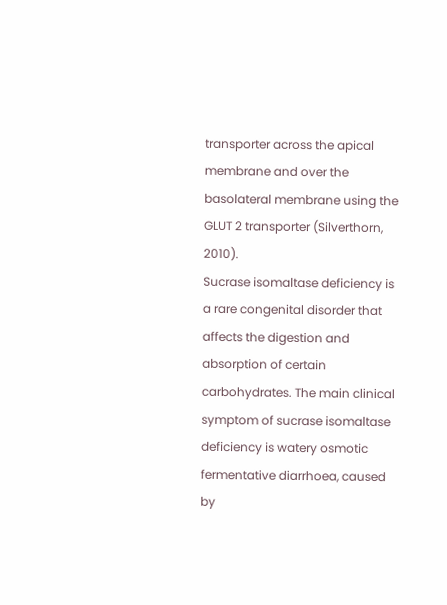transporter across the apical membrane and over the basolateral membrane using the GLUT 2 transporter (Silverthorn, 2010).
Sucrase isomaltase deficiency is a rare congenital disorder that affects the digestion and absorption of certain carbohydrates. The main clinical symptom of sucrase isomaltase deficiency is watery osmotic fermentative diarrhoea, caused by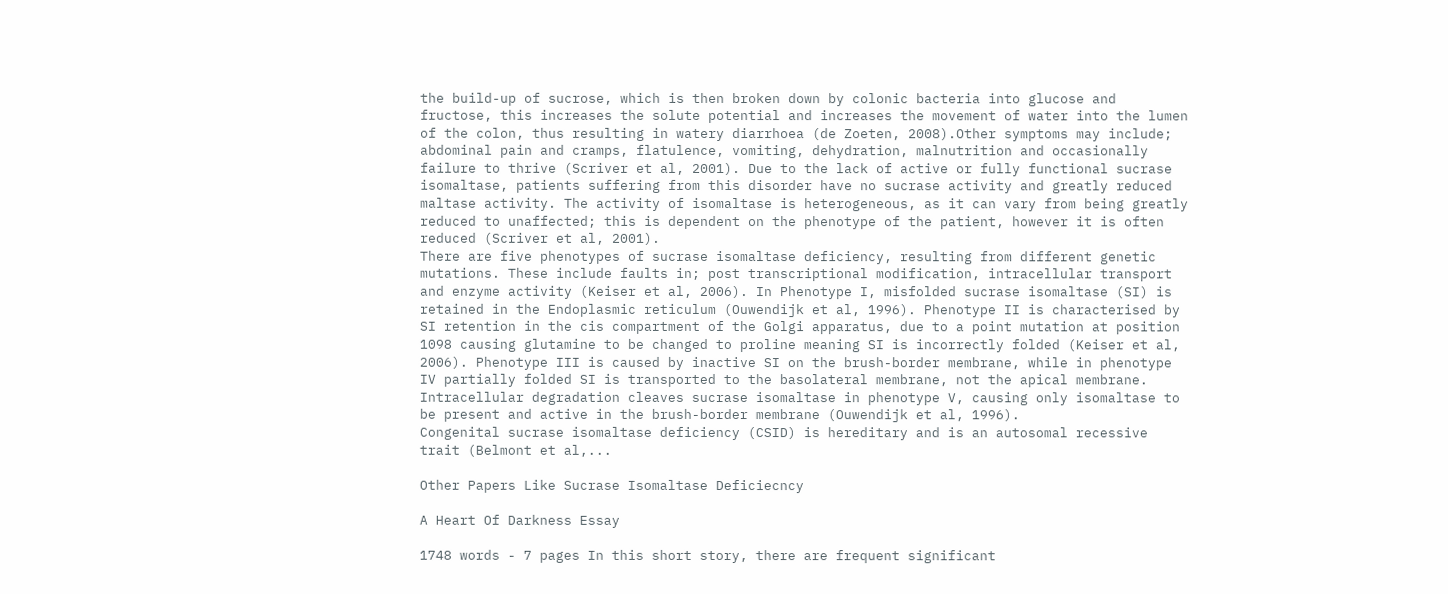the build-up of sucrose, which is then broken down by colonic bacteria into glucose and fructose, this increases the solute potential and increases the movement of water into the lumen of the colon, thus resulting in watery diarrhoea (de Zoeten, 2008).Other symptoms may include; abdominal pain and cramps, flatulence, vomiting, dehydration, malnutrition and occasionally failure to thrive (Scriver et al, 2001). Due to the lack of active or fully functional sucrase isomaltase, patients suffering from this disorder have no sucrase activity and greatly reduced maltase activity. The activity of isomaltase is heterogeneous, as it can vary from being greatly reduced to unaffected; this is dependent on the phenotype of the patient, however it is often reduced (Scriver et al, 2001).
There are five phenotypes of sucrase isomaltase deficiency, resulting from different genetic mutations. These include faults in; post transcriptional modification, intracellular transport and enzyme activity (Keiser et al, 2006). In Phenotype I, misfolded sucrase isomaltase (SI) is retained in the Endoplasmic reticulum (Ouwendijk et al, 1996). Phenotype II is characterised by SI retention in the cis compartment of the Golgi apparatus, due to a point mutation at position 1098 causing glutamine to be changed to proline meaning SI is incorrectly folded (Keiser et al, 2006). Phenotype III is caused by inactive SI on the brush-border membrane, while in phenotype IV partially folded SI is transported to the basolateral membrane, not the apical membrane. Intracellular degradation cleaves sucrase isomaltase in phenotype V, causing only isomaltase to be present and active in the brush-border membrane (Ouwendijk et al, 1996).
Congenital sucrase isomaltase deficiency (CSID) is hereditary and is an autosomal recessive trait (Belmont et al,...

Other Papers Like Sucrase Isomaltase Deficiecncy

A Heart Of Darkness Essay

1748 words - 7 pages In this short story, there are frequent significant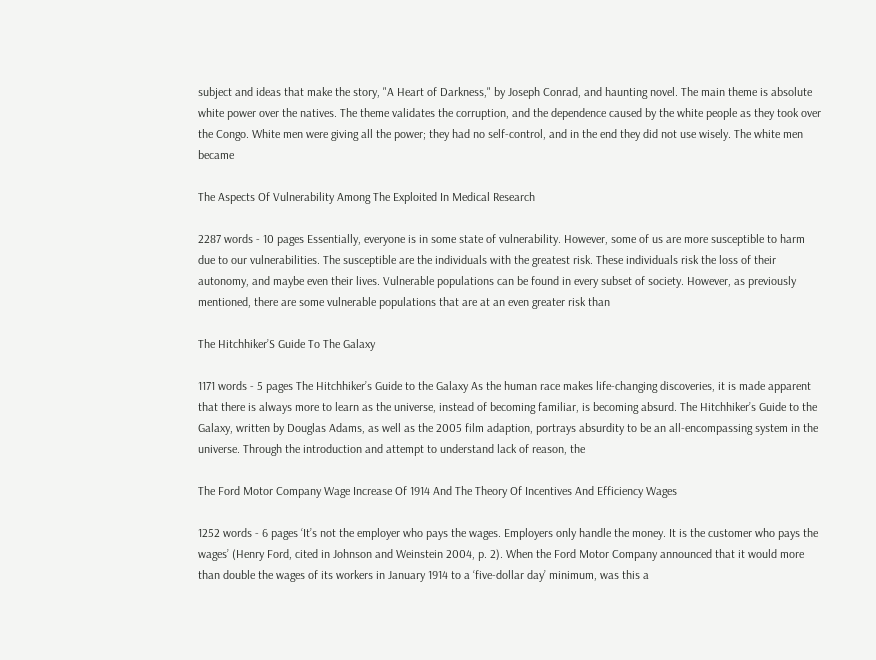subject and ideas that make the story, "A Heart of Darkness," by Joseph Conrad, and haunting novel. The main theme is absolute white power over the natives. The theme validates the corruption, and the dependence caused by the white people as they took over the Congo. White men were giving all the power; they had no self-control, and in the end they did not use wisely. The white men became

The Aspects Of Vulnerability Among The Exploited In Medical Research

2287 words - 10 pages Essentially, everyone is in some state of vulnerability. However, some of us are more susceptible to harm due to our vulnerabilities. The susceptible are the individuals with the greatest risk. These individuals risk the loss of their autonomy, and maybe even their lives. Vulnerable populations can be found in every subset of society. However, as previously mentioned, there are some vulnerable populations that are at an even greater risk than

The Hitchhiker’S Guide To The Galaxy

1171 words - 5 pages The Hitchhiker’s Guide to the Galaxy As the human race makes life-changing discoveries, it is made apparent that there is always more to learn as the universe, instead of becoming familiar, is becoming absurd. The Hitchhiker’s Guide to the Galaxy, written by Douglas Adams, as well as the 2005 film adaption, portrays absurdity to be an all-encompassing system in the universe. Through the introduction and attempt to understand lack of reason, the

The Ford Motor Company Wage Increase Of 1914 And The Theory Of Incentives And Efficiency Wages

1252 words - 6 pages ‘It’s not the employer who pays the wages. Employers only handle the money. It is the customer who pays the wages’ (Henry Ford, cited in Johnson and Weinstein 2004, p. 2). When the Ford Motor Company announced that it would more than double the wages of its workers in January 1914 to a ‘five-dollar day’ minimum, was this a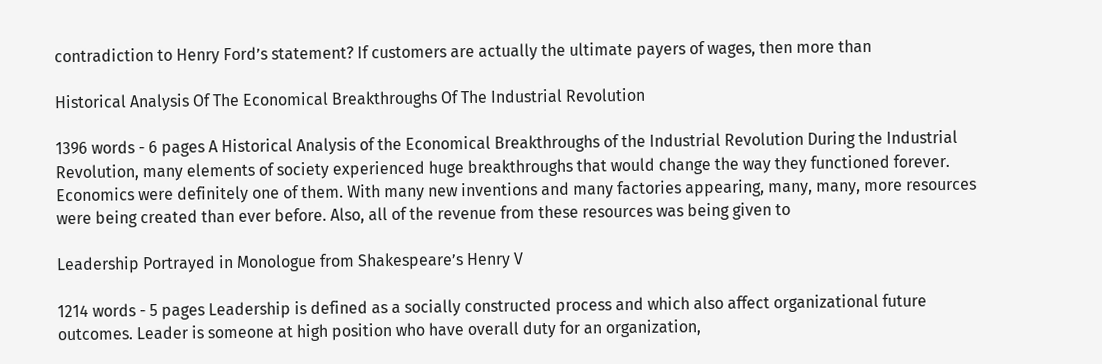contradiction to Henry Ford’s statement? If customers are actually the ultimate payers of wages, then more than

Historical Analysis Of The Economical Breakthroughs Of The Industrial Revolution

1396 words - 6 pages A Historical Analysis of the Economical Breakthroughs of the Industrial Revolution During the Industrial Revolution, many elements of society experienced huge breakthroughs that would change the way they functioned forever. Economics were definitely one of them. With many new inventions and many factories appearing, many, many, more resources were being created than ever before. Also, all of the revenue from these resources was being given to

Leadership Portrayed in Monologue from Shakespeare’s Henry V

1214 words - 5 pages Leadership is defined as a socially constructed process and which also affect organizational future outcomes. Leader is someone at high position who have overall duty for an organization,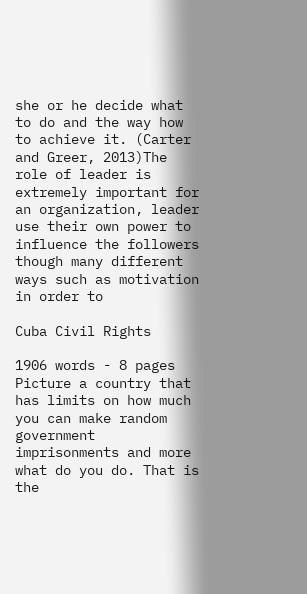she or he decide what to do and the way how to achieve it. (Carter and Greer, 2013)The role of leader is extremely important for an organization, leader use their own power to influence the followers though many different ways such as motivation in order to

Cuba Civil Rights

1906 words - 8 pages Picture a country that has limits on how much you can make random government imprisonments and more what do you do. That is the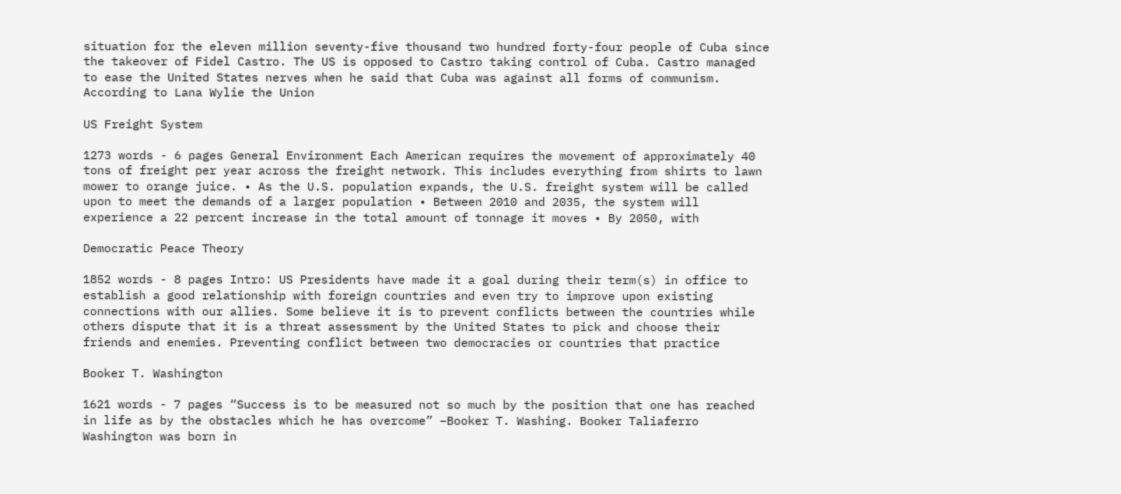situation for the eleven million seventy-five thousand two hundred forty-four people of Cuba since the takeover of Fidel Castro. The US is opposed to Castro taking control of Cuba. Castro managed to ease the United States nerves when he said that Cuba was against all forms of communism. According to Lana Wylie the Union

US Freight System

1273 words - 6 pages General Environment Each American requires the movement of approximately 40 tons of freight per year across the freight network. This includes everything from shirts to lawn mower to orange juice. • As the U.S. population expands, the U.S. freight system will be called upon to meet the demands of a larger population • Between 2010 and 2035, the system will experience a 22 percent increase in the total amount of tonnage it moves • By 2050, with

Democratic Peace Theory

1852 words - 8 pages Intro: US Presidents have made it a goal during their term(s) in office to establish a good relationship with foreign countries and even try to improve upon existing connections with our allies. Some believe it is to prevent conflicts between the countries while others dispute that it is a threat assessment by the United States to pick and choose their friends and enemies. Preventing conflict between two democracies or countries that practice

Booker T. Washington

1621 words - 7 pages “Success is to be measured not so much by the position that one has reached in life as by the obstacles which he has overcome” –Booker T. Washing. Booker Taliaferro Washington was born in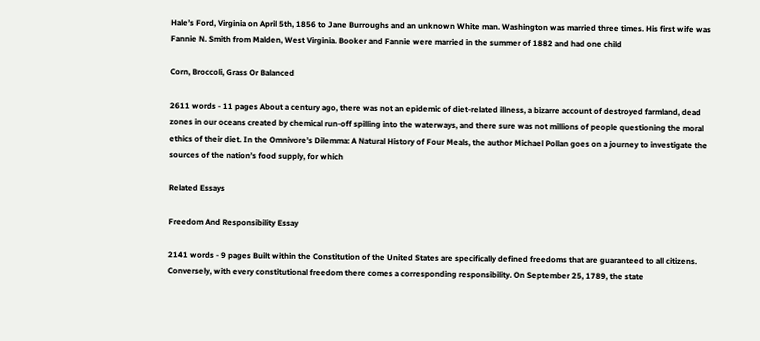Hale’s Ford, Virginia on April 5th, 1856 to Jane Burroughs and an unknown White man. Washington was married three times. His first wife was Fannie N. Smith from Malden, West Virginia. Booker and Fannie were married in the summer of 1882 and had one child

Corn, Broccoli, Grass Or Balanced

2611 words - 11 pages About a century ago, there was not an epidemic of diet-related illness, a bizarre account of destroyed farmland, dead zones in our oceans created by chemical run-off spilling into the waterways, and there sure was not millions of people questioning the moral ethics of their diet. In the Omnivore’s Dilemma: A Natural History of Four Meals, the author Michael Pollan goes on a journey to investigate the sources of the nation’s food supply, for which

Related Essays

Freedom And Responsibility Essay

2141 words - 9 pages Built within the Constitution of the United States are specifically defined freedoms that are guaranteed to all citizens. Conversely, with every constitutional freedom there comes a corresponding responsibility. On September 25, 1789, the state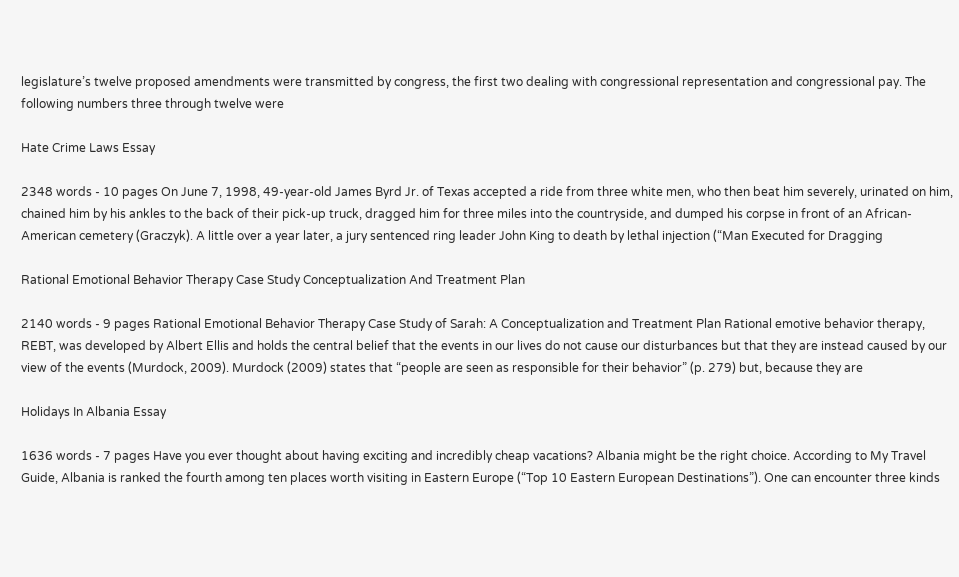legislature’s twelve proposed amendments were transmitted by congress, the first two dealing with congressional representation and congressional pay. The following numbers three through twelve were

Hate Crime Laws Essay

2348 words - 10 pages On June 7, 1998, 49-year-old James Byrd Jr. of Texas accepted a ride from three white men, who then beat him severely, urinated on him, chained him by his ankles to the back of their pick-up truck, dragged him for three miles into the countryside, and dumped his corpse in front of an African-American cemetery (Graczyk). A little over a year later, a jury sentenced ring leader John King to death by lethal injection (“Man Executed for Dragging

Rational Emotional Behavior Therapy Case Study Conceptualization And Treatment Plan

2140 words - 9 pages Rational Emotional Behavior Therapy Case Study of Sarah: A Conceptualization and Treatment Plan Rational emotive behavior therapy, REBT, was developed by Albert Ellis and holds the central belief that the events in our lives do not cause our disturbances but that they are instead caused by our view of the events (Murdock, 2009). Murdock (2009) states that “people are seen as responsible for their behavior” (p. 279) but, because they are

Holidays In Albania Essay

1636 words - 7 pages Have you ever thought about having exciting and incredibly cheap vacations? Albania might be the right choice. According to My Travel Guide, Albania is ranked the fourth among ten places worth visiting in Eastern Europe (“Top 10 Eastern European Destinations”). One can encounter three kinds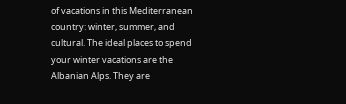of vacations in this Mediterranean country: winter, summer, and cultural. The ideal places to spend your winter vacations are the Albanian Alps. They are